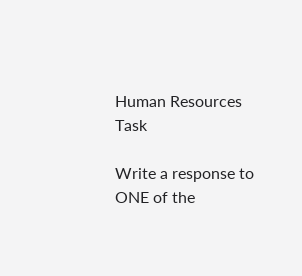Human Resources Task

Write a response to ONE of the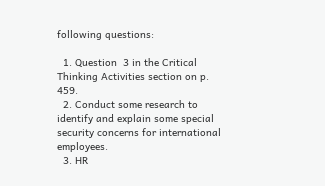following questions:

  1. Question  3 in the Critical Thinking Activities section on p. 459.
  2. Conduct some research to identify and explain some special security concerns for international employees.
  3. HR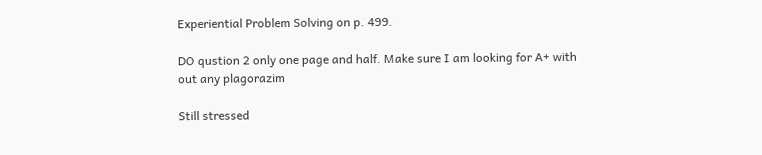Experiential Problem Solving on p. 499.

DO qustion 2 only one page and half. Make sure I am looking for A+ with out any plagorazim

Still stressed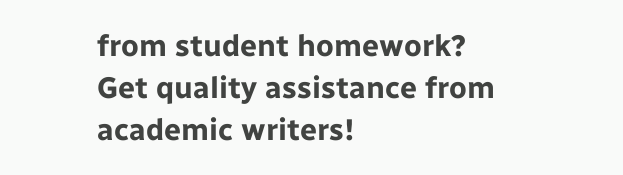from student homework?
Get quality assistance from academic writers!